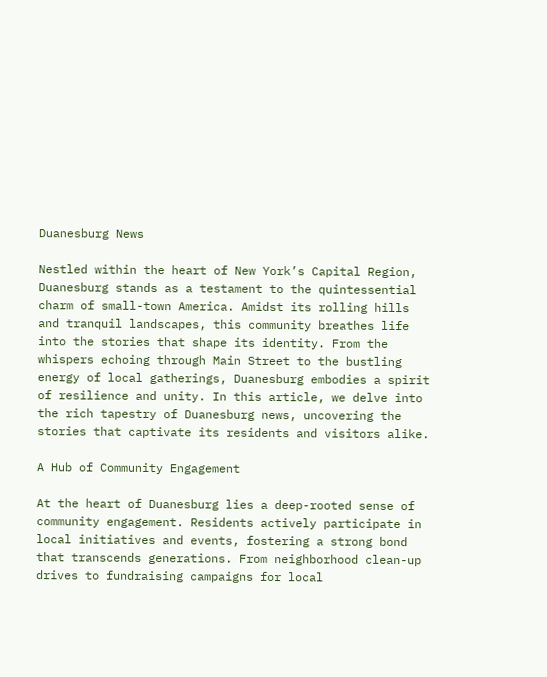Duanesburg News

Nestled within the heart of New York’s Capital Region, Duanesburg stands as a testament to the quintessential charm of small-town America. Amidst its rolling hills and tranquil landscapes, this community breathes life into the stories that shape its identity. From the whispers echoing through Main Street to the bustling energy of local gatherings, Duanesburg embodies a spirit of resilience and unity. In this article, we delve into the rich tapestry of Duanesburg news, uncovering the stories that captivate its residents and visitors alike.

A Hub of Community Engagement

At the heart of Duanesburg lies a deep-rooted sense of community engagement. Residents actively participate in local initiatives and events, fostering a strong bond that transcends generations. From neighborhood clean-up drives to fundraising campaigns for local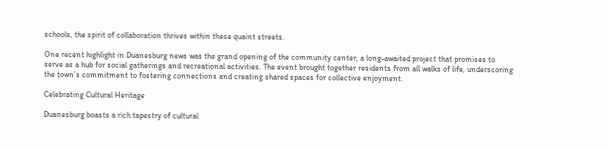schools, the spirit of collaboration thrives within these quaint streets.

One recent highlight in Duanesburg news was the grand opening of the community center, a long-awaited project that promises to serve as a hub for social gatherings and recreational activities. The event brought together residents from all walks of life, underscoring the town’s commitment to fostering connections and creating shared spaces for collective enjoyment.

Celebrating Cultural Heritage

Duanesburg boasts a rich tapestry of cultural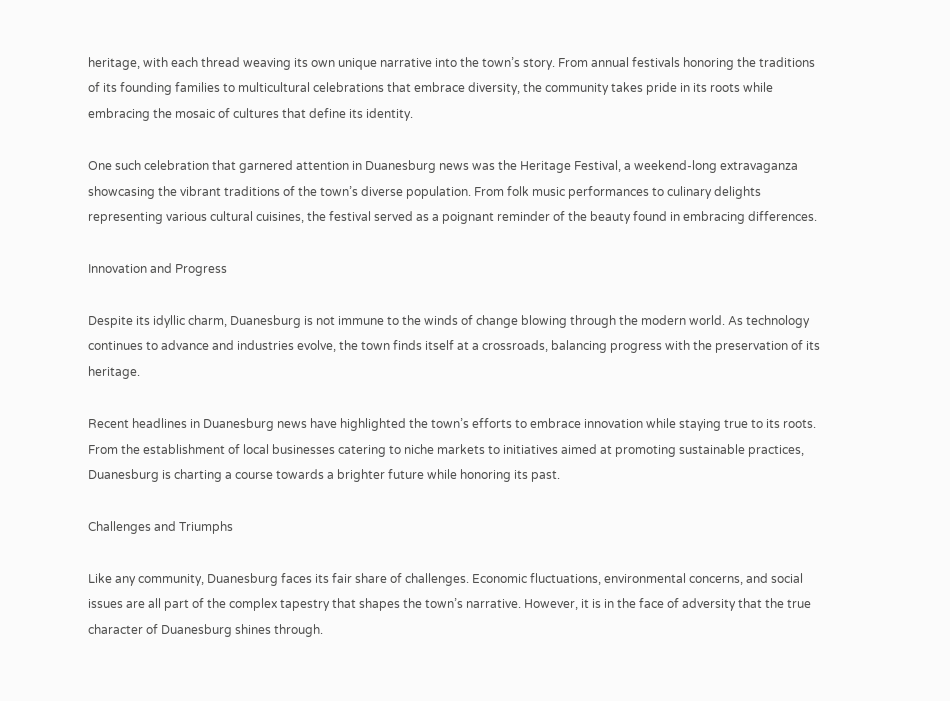heritage, with each thread weaving its own unique narrative into the town’s story. From annual festivals honoring the traditions of its founding families to multicultural celebrations that embrace diversity, the community takes pride in its roots while embracing the mosaic of cultures that define its identity.

One such celebration that garnered attention in Duanesburg news was the Heritage Festival, a weekend-long extravaganza showcasing the vibrant traditions of the town’s diverse population. From folk music performances to culinary delights representing various cultural cuisines, the festival served as a poignant reminder of the beauty found in embracing differences.

Innovation and Progress

Despite its idyllic charm, Duanesburg is not immune to the winds of change blowing through the modern world. As technology continues to advance and industries evolve, the town finds itself at a crossroads, balancing progress with the preservation of its heritage.

Recent headlines in Duanesburg news have highlighted the town’s efforts to embrace innovation while staying true to its roots. From the establishment of local businesses catering to niche markets to initiatives aimed at promoting sustainable practices, Duanesburg is charting a course towards a brighter future while honoring its past.

Challenges and Triumphs

Like any community, Duanesburg faces its fair share of challenges. Economic fluctuations, environmental concerns, and social issues are all part of the complex tapestry that shapes the town’s narrative. However, it is in the face of adversity that the true character of Duanesburg shines through.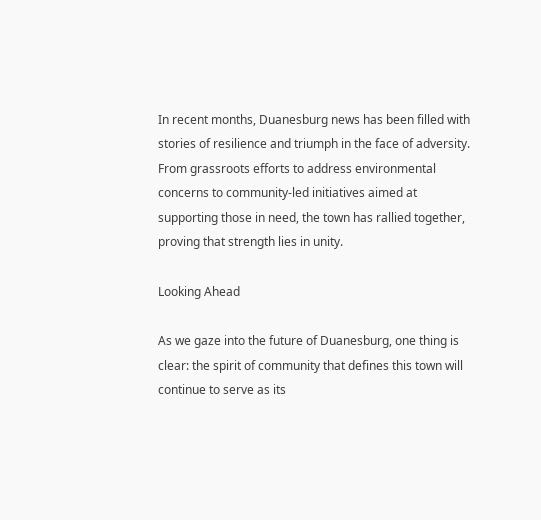In recent months, Duanesburg news has been filled with stories of resilience and triumph in the face of adversity. From grassroots efforts to address environmental concerns to community-led initiatives aimed at supporting those in need, the town has rallied together, proving that strength lies in unity.

Looking Ahead

As we gaze into the future of Duanesburg, one thing is clear: the spirit of community that defines this town will continue to serve as its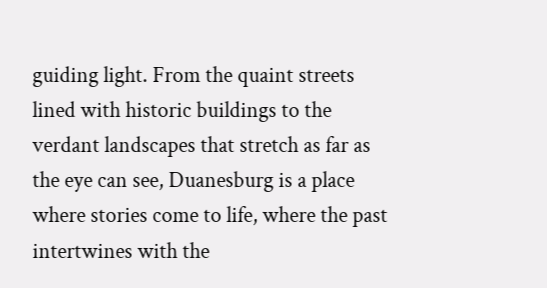guiding light. From the quaint streets lined with historic buildings to the verdant landscapes that stretch as far as the eye can see, Duanesburg is a place where stories come to life, where the past intertwines with the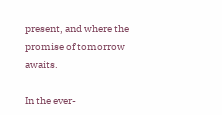present, and where the promise of tomorrow awaits.

In the ever-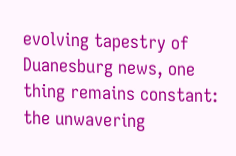evolving tapestry of Duanesburg news, one thing remains constant: the unwavering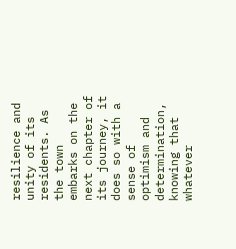resilience and unity of its residents. As the town embarks on the next chapter of its journey, it does so with a sense of optimism and determination, knowing that whatever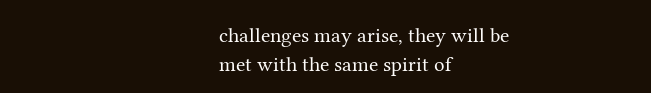challenges may arise, they will be met with the same spirit of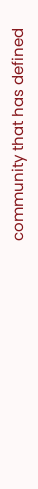community that has defined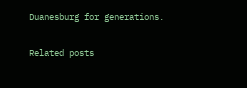Duanesburg for generations.

Related posts